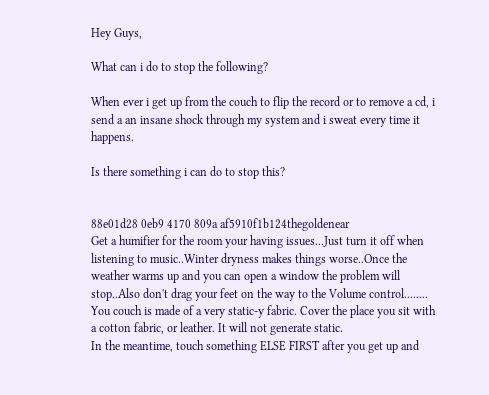Hey Guys,

What can i do to stop the following?

When ever i get up from the couch to flip the record or to remove a cd, i send a an insane shock through my system and i sweat every time it happens.

Is there something i can do to stop this?


88e01d28 0eb9 4170 809a af5910f1b124thegoldenear
Get a humifier for the room your having issues...Just turn it off when listening to music..Winter dryness makes things worse..Once the weather warms up and you can open a window the problem will stop..Also don't drag your feet on the way to the Volume control........
You couch is made of a very static-y fabric. Cover the place you sit with a cotton fabric, or leather. It will not generate static.
In the meantime, touch something ELSE FIRST after you get up and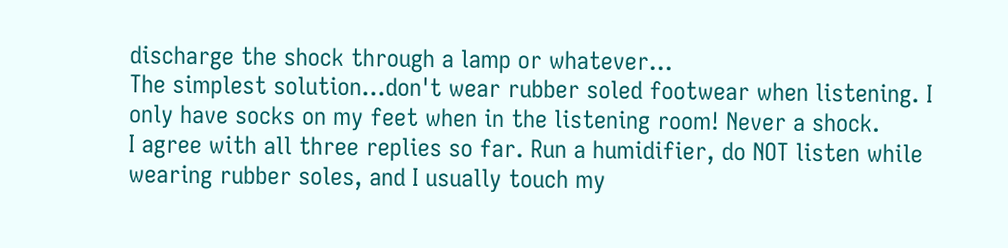discharge the shock through a lamp or whatever...
The simplest solution...don't wear rubber soled footwear when listening. I only have socks on my feet when in the listening room! Never a shock.
I agree with all three replies so far. Run a humidifier, do NOT listen while wearing rubber soles, and I usually touch my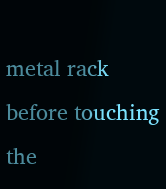metal rack before touching the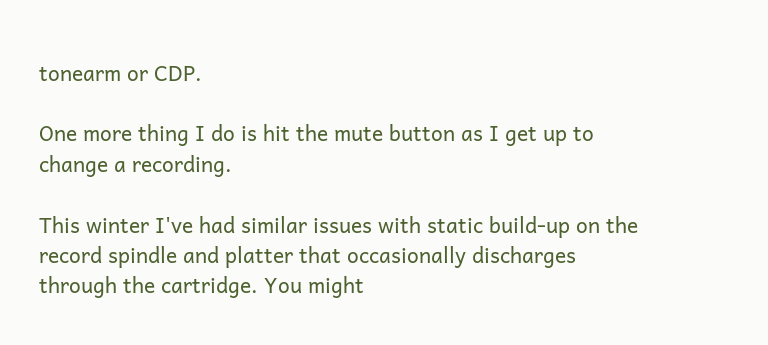tonearm or CDP.

One more thing I do is hit the mute button as I get up to change a recording.

This winter I've had similar issues with static build-up on the record spindle and platter that occasionally discharges through the cartridge. You might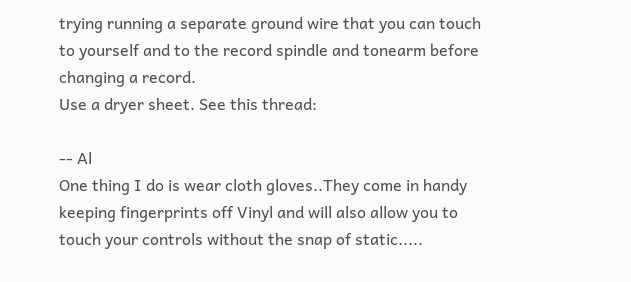trying running a separate ground wire that you can touch to yourself and to the record spindle and tonearm before changing a record.
Use a dryer sheet. See this thread:

-- Al
One thing I do is wear cloth gloves..They come in handy keeping fingerprints off Vinyl and will also allow you to touch your controls without the snap of static.....